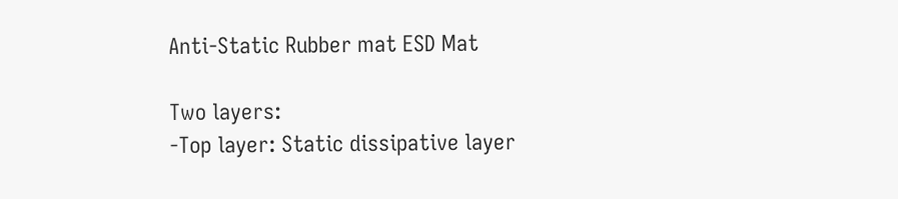Anti-Static Rubber mat ESD Mat

Two layers:
-Top layer: Static dissipative layer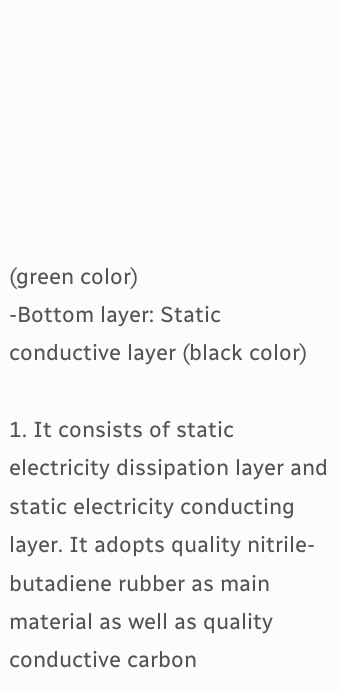(green color)
-Bottom layer: Static conductive layer (black color)

1. It consists of static electricity dissipation layer and static electricity conducting layer. It adopts quality nitrile-butadiene rubber as main material as well as quality conductive carbon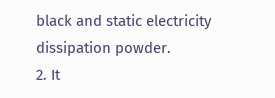black and static electricity dissipation powder.
2. It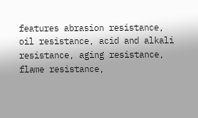features abrasion resistance, oil resistance, acid and alkali resistance, aging resistance, flame resistance,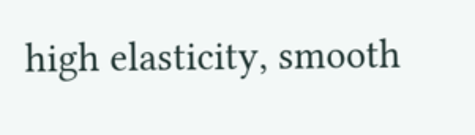high elasticity, smooth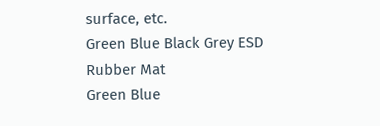surface, etc.
Green Blue Black Grey ESD Rubber Mat
Green Blue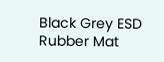Black Grey ESD Rubber Mat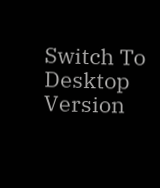Switch To Desktop Version